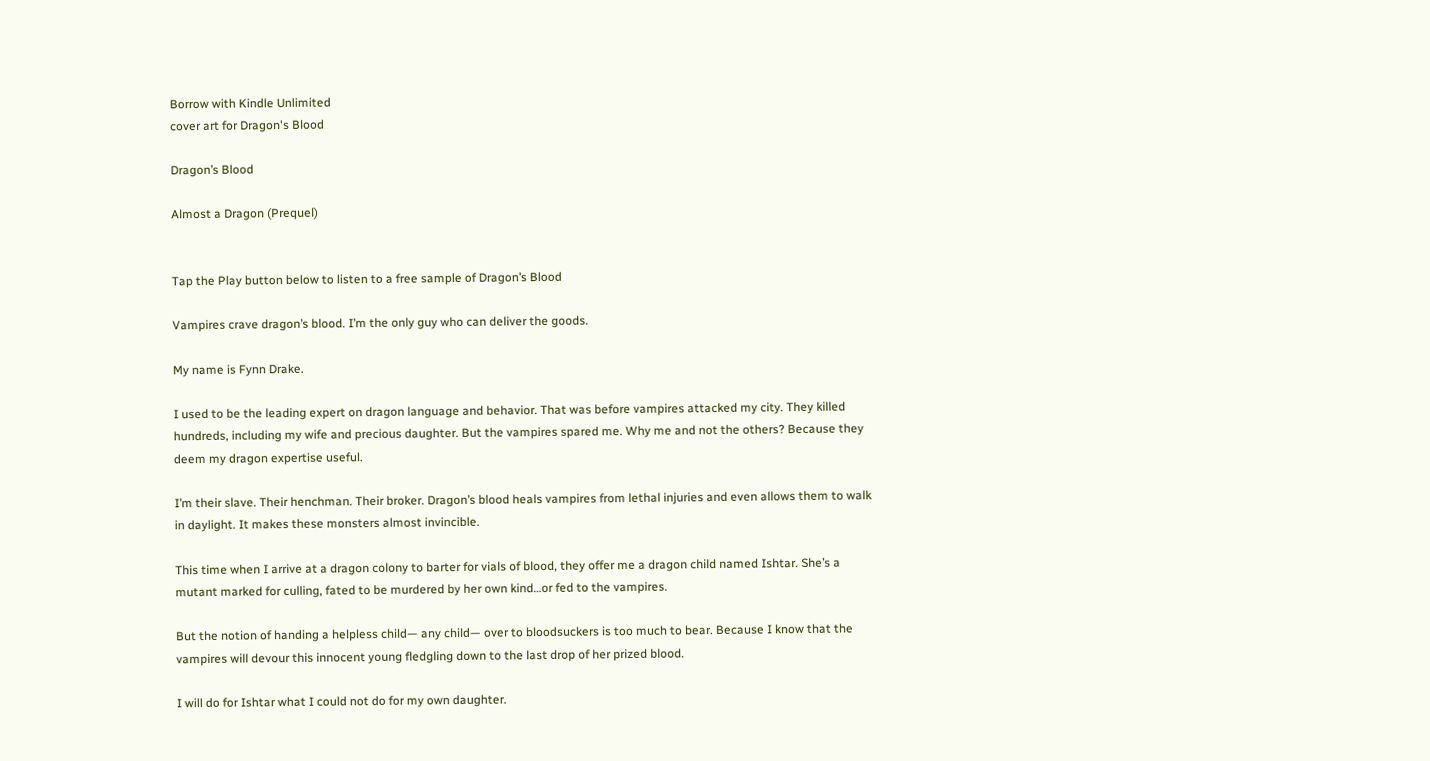Borrow with Kindle Unlimited
cover art for Dragon's Blood

Dragon’s Blood

Almost a Dragon (Prequel)


Tap the Play button below to listen to a free sample of Dragon’s Blood

Vampires crave dragon’s blood. I’m the only guy who can deliver the goods.

My name is Fynn Drake.

I used to be the leading expert on dragon language and behavior. That was before vampires attacked my city. They killed hundreds, including my wife and precious daughter. But the vampires spared me. Why me and not the others? Because they deem my dragon expertise useful.

I’m their slave. Their henchman. Their broker. Dragon’s blood heals vampires from lethal injuries and even allows them to walk in daylight. It makes these monsters almost invincible.

This time when I arrive at a dragon colony to barter for vials of blood, they offer me a dragon child named Ishtar. She’s a mutant marked for culling, fated to be murdered by her own kind…or fed to the vampires.

But the notion of handing a helpless child— any child— over to bloodsuckers is too much to bear. Because I know that the vampires will devour this innocent young fledgling down to the last drop of her prized blood.

I will do for Ishtar what I could not do for my own daughter.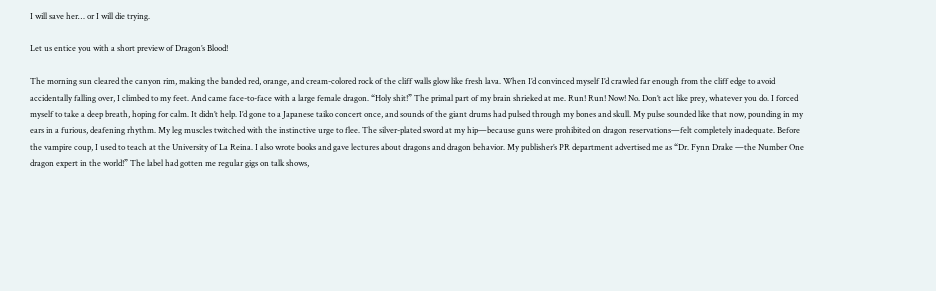I will save her… or I will die trying.

Let us entice you with a short preview of Dragon’s Blood!

The morning sun cleared the canyon rim, making the banded red, orange, and cream-colored rock of the cliff walls glow like fresh lava. When I’d convinced myself I’d crawled far enough from the cliff edge to avoid accidentally falling over, I climbed to my feet. And came face-to-face with a large female dragon. “Holy shit!” The primal part of my brain shrieked at me. Run! Run! Now! No. Don’t act like prey, whatever you do. I forced myself to take a deep breath, hoping for calm. It didn’t help. I’d gone to a Japanese taiko concert once, and sounds of the giant drums had pulsed through my bones and skull. My pulse sounded like that now, pounding in my ears in a furious, deafening rhythm. My leg muscles twitched with the instinctive urge to flee. The silver-plated sword at my hip—because guns were prohibited on dragon reservations—felt completely inadequate. Before the vampire coup, I used to teach at the University of La Reina. I also wrote books and gave lectures about dragons and dragon behavior. My publisher’s PR department advertised me as “Dr. Fynn Drake —the Number One dragon expert in the world!” The label had gotten me regular gigs on talk shows,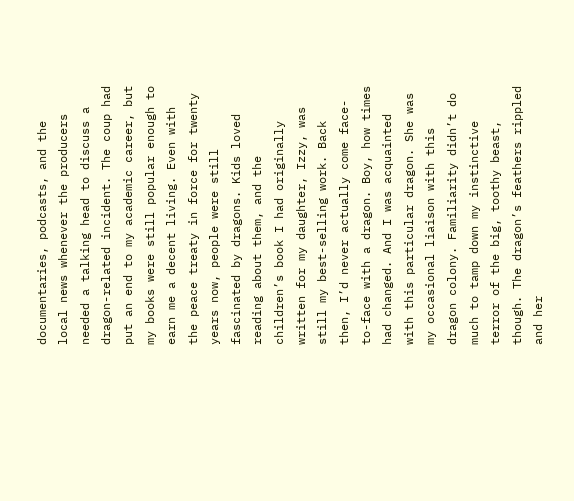documentaries, podcasts, and the local news whenever the producers needed a talking head to discuss a dragon-related incident. The coup had put an end to my academic career, but my books were still popular enough to earn me a decent living. Even with the peace treaty in force for twenty years now, people were still fascinated by dragons. Kids loved reading about them, and the children’s book I had originally written for my daughter, Izzy, was still my best-selling work. Back then, I’d never actually come face-to-face with a dragon. Boy, how times had changed. And I was acquainted with this particular dragon. She was my occasional liaison with this dragon colony. Familiarity didn’t do much to tamp down my instinctive terror of the big, toothy beast, though. The dragon’s feathers rippled and her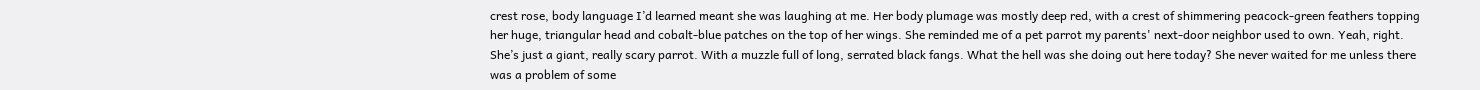crest rose, body language I’d learned meant she was laughing at me. Her body plumage was mostly deep red, with a crest of shimmering peacock-green feathers topping her huge, triangular head and cobalt-blue patches on the top of her wings. She reminded me of a pet parrot my parents' next-door neighbor used to own. Yeah, right. She’s just a giant, really scary parrot. With a muzzle full of long, serrated black fangs. What the hell was she doing out here today? She never waited for me unless there was a problem of some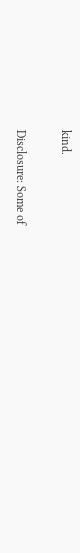kind.

Disclosure: Some of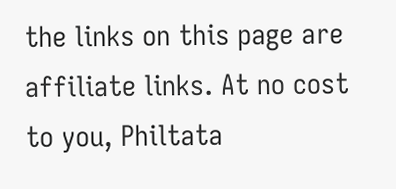the links on this page are affiliate links. At no cost to you, Philtata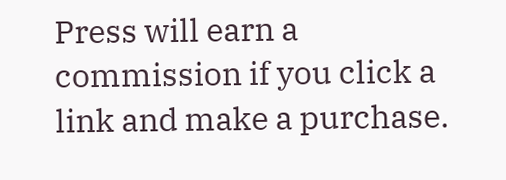Press will earn a commission if you click a link and make a purchase.